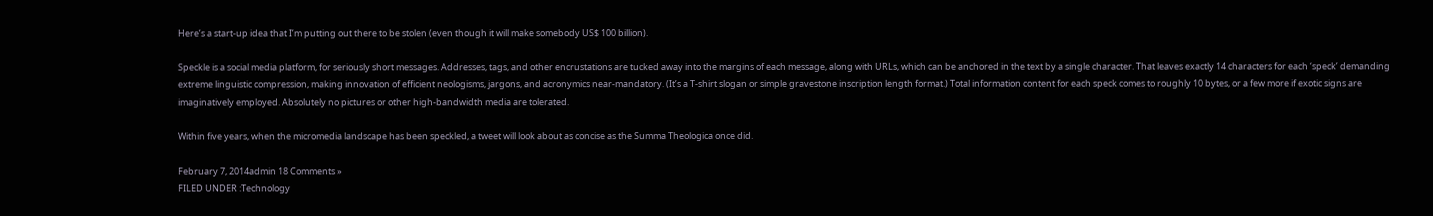Here’s a start-up idea that I’m putting out there to be stolen (even though it will make somebody US$ 100 billion).

Speckle is a social media platform, for seriously short messages. Addresses, tags, and other encrustations are tucked away into the margins of each message, along with URLs, which can be anchored in the text by a single character. That leaves exactly 14 characters for each ‘speck’ demanding extreme linguistic compression, making innovation of efficient neologisms, jargons, and acronymics near-mandatory. (It’s a T-shirt slogan or simple gravestone inscription length format.) Total information content for each speck comes to roughly 10 bytes, or a few more if exotic signs are imaginatively employed. Absolutely no pictures or other high-bandwidth media are tolerated.

Within five years, when the micromedia landscape has been speckled, a tweet will look about as concise as the Summa Theologica once did.

February 7, 2014admin 18 Comments »
FILED UNDER :Technology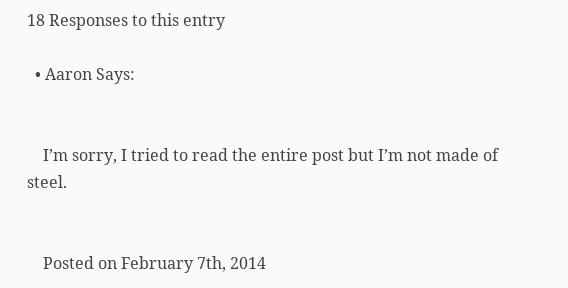18 Responses to this entry

  • Aaron Says:


    I’m sorry, I tried to read the entire post but I’m not made of steel.


    Posted on February 7th, 2014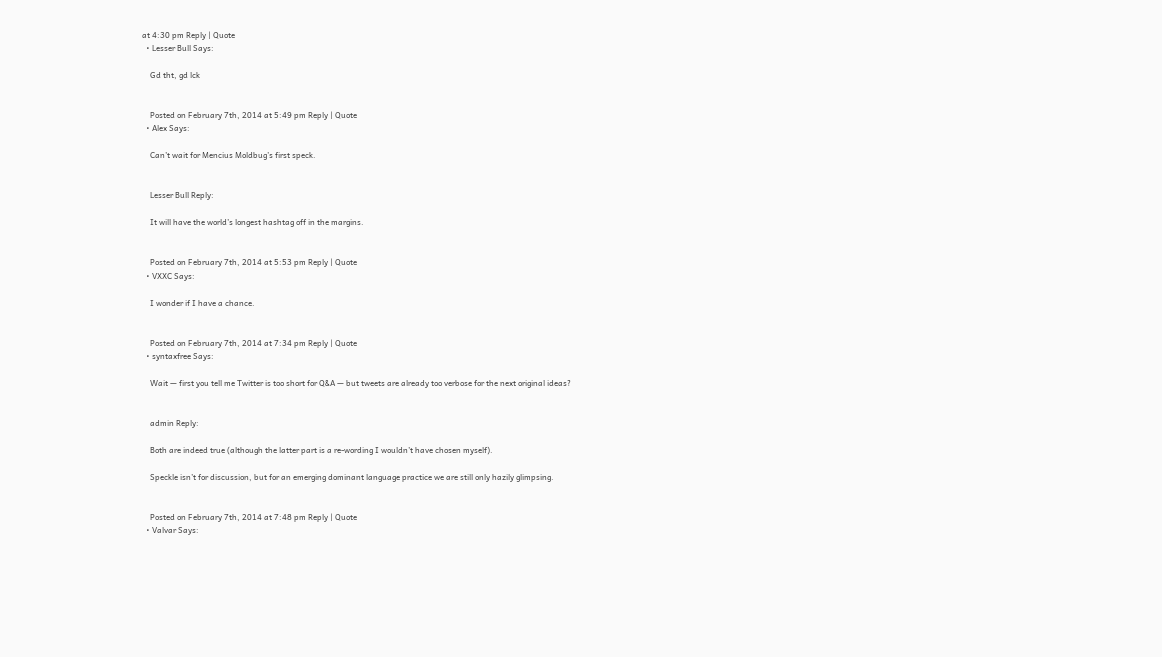at 4:30 pm Reply | Quote
  • Lesser Bull Says:

    Gd tht, gd lck


    Posted on February 7th, 2014 at 5:49 pm Reply | Quote
  • Alex Says:

    Can’t wait for Mencius Moldbug’s first speck.


    Lesser Bull Reply:

    It will have the world’s longest hashtag off in the margins.


    Posted on February 7th, 2014 at 5:53 pm Reply | Quote
  • VXXC Says:

    I wonder if I have a chance.


    Posted on February 7th, 2014 at 7:34 pm Reply | Quote
  • syntaxfree Says:

    Wait — first you tell me Twitter is too short for Q&A — but tweets are already too verbose for the next original ideas?


    admin Reply:

    Both are indeed true (although the latter part is a re-wording I wouldn’t have chosen myself).

    Speckle isn’t for discussion, but for an emerging dominant language practice we are still only hazily glimpsing.


    Posted on February 7th, 2014 at 7:48 pm Reply | Quote
  • Valvar Says: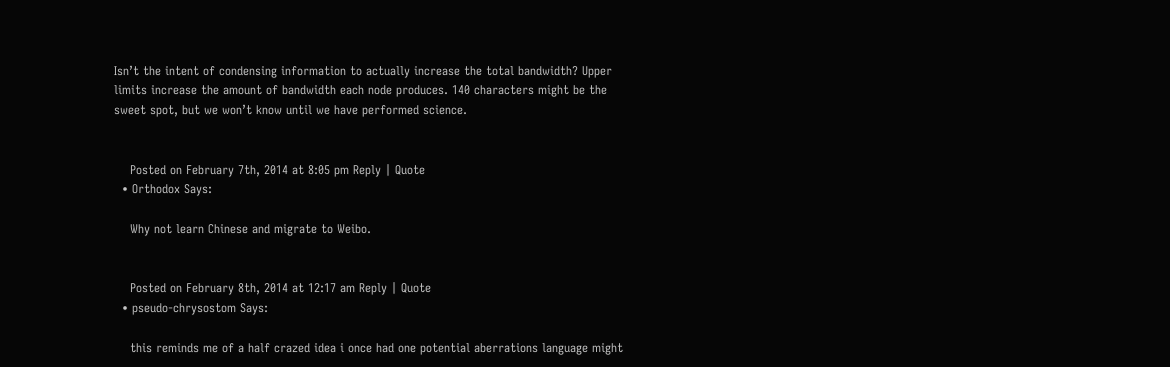Isn’t the intent of condensing information to actually increase the total bandwidth? Upper limits increase the amount of bandwidth each node produces. 140 characters might be the sweet spot, but we won’t know until we have performed science.


    Posted on February 7th, 2014 at 8:05 pm Reply | Quote
  • Orthodox Says:

    Why not learn Chinese and migrate to Weibo.


    Posted on February 8th, 2014 at 12:17 am Reply | Quote
  • pseudo-chrysostom Says:

    this reminds me of a half crazed idea i once had one potential aberrations language might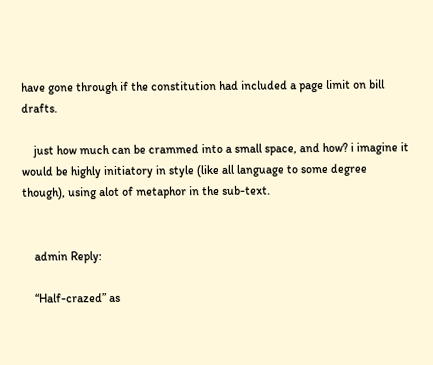have gone through if the constitution had included a page limit on bill drafts.

    just how much can be crammed into a small space, and how? i imagine it would be highly initiatory in style (like all language to some degree though), using alot of metaphor in the sub-text.


    admin Reply:

    “Half-crazed” as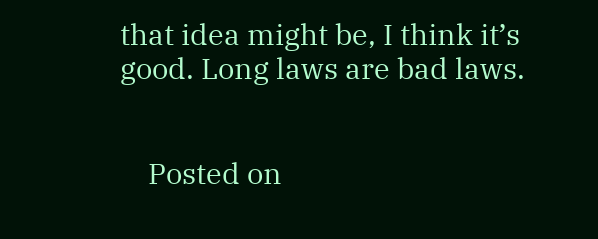that idea might be, I think it’s good. Long laws are bad laws.


    Posted on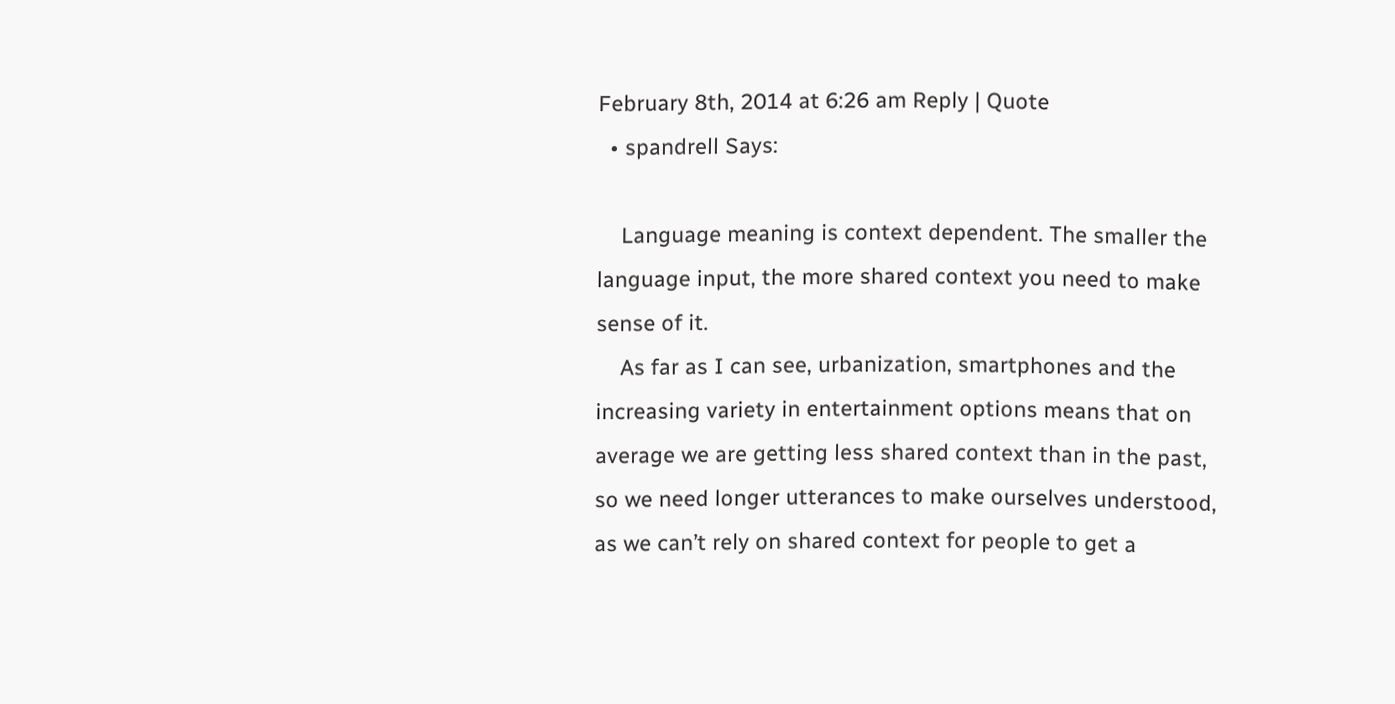February 8th, 2014 at 6:26 am Reply | Quote
  • spandrell Says:

    Language meaning is context dependent. The smaller the language input, the more shared context you need to make sense of it.
    As far as I can see, urbanization, smartphones and the increasing variety in entertainment options means that on average we are getting less shared context than in the past, so we need longer utterances to make ourselves understood, as we can’t rely on shared context for people to get a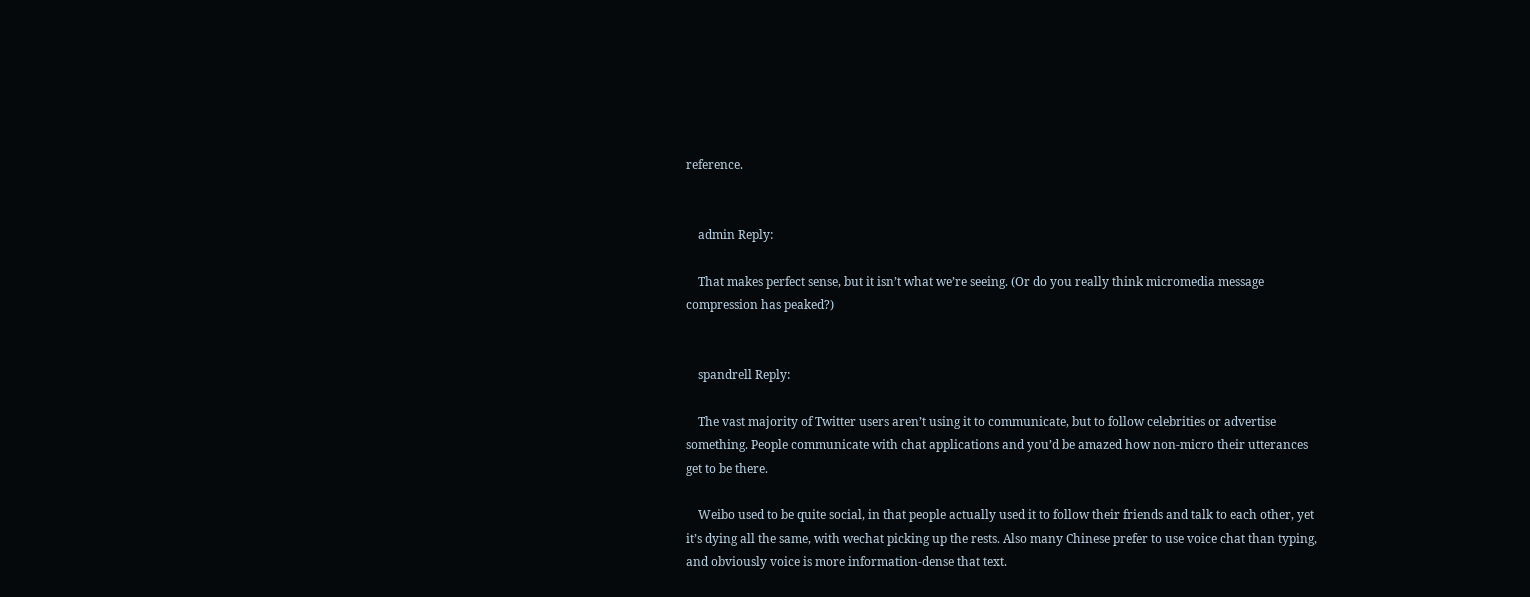reference.


    admin Reply:

    That makes perfect sense, but it isn’t what we’re seeing. (Or do you really think micromedia message compression has peaked?)


    spandrell Reply:

    The vast majority of Twitter users aren’t using it to communicate, but to follow celebrities or advertise something. People communicate with chat applications and you’d be amazed how non-micro their utterances get to be there.

    Weibo used to be quite social, in that people actually used it to follow their friends and talk to each other, yet it’s dying all the same, with wechat picking up the rests. Also many Chinese prefer to use voice chat than typing, and obviously voice is more information-dense that text.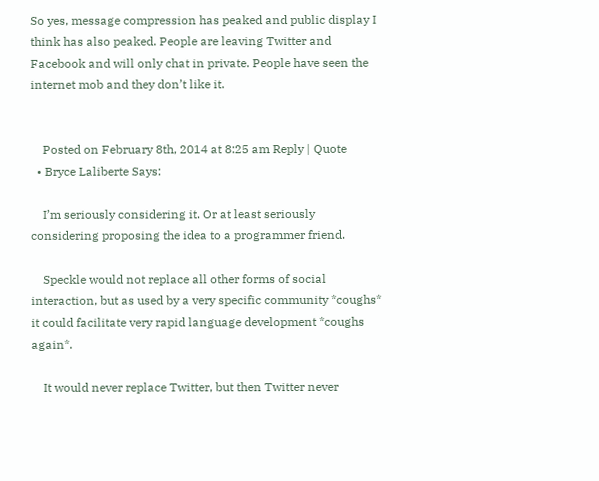So yes, message compression has peaked and public display I think has also peaked. People are leaving Twitter and Facebook and will only chat in private. People have seen the internet mob and they don’t like it.


    Posted on February 8th, 2014 at 8:25 am Reply | Quote
  • Bryce Laliberte Says:

    I’m seriously considering it. Or at least seriously considering proposing the idea to a programmer friend.

    Speckle would not replace all other forms of social interaction, but as used by a very specific community *coughs* it could facilitate very rapid language development *coughs again*.

    It would never replace Twitter, but then Twitter never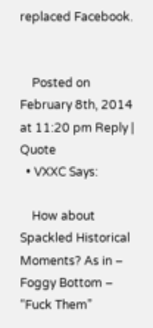replaced Facebook.


    Posted on February 8th, 2014 at 11:20 pm Reply | Quote
  • VXXC Says:

    How about Spackled Historical Moments? As in – Foggy Bottom – “Fuck Them”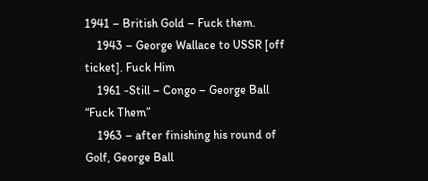1941 – British Gold – Fuck them.
    1943 – George Wallace to USSR [off ticket]. Fuck Him
    1961 -Still – Congo – George Ball “Fuck Them”
    1963 – after finishing his round of Golf, George Ball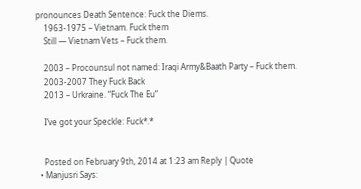pronounces Death Sentence: Fuck the Diems.
    1963-1975 – Vietnam. Fuck them
    Still — Vietnam Vets – Fuck them.

    2003 – Procounsul not named: Iraqi Army&Baath Party – Fuck them.
    2003-2007 They Fuck Back
    2013 – Urkraine. “Fuck The Eu”

    I’ve got your Speckle: Fuck*.*


    Posted on February 9th, 2014 at 1:23 am Reply | Quote
  • Manjusri Says: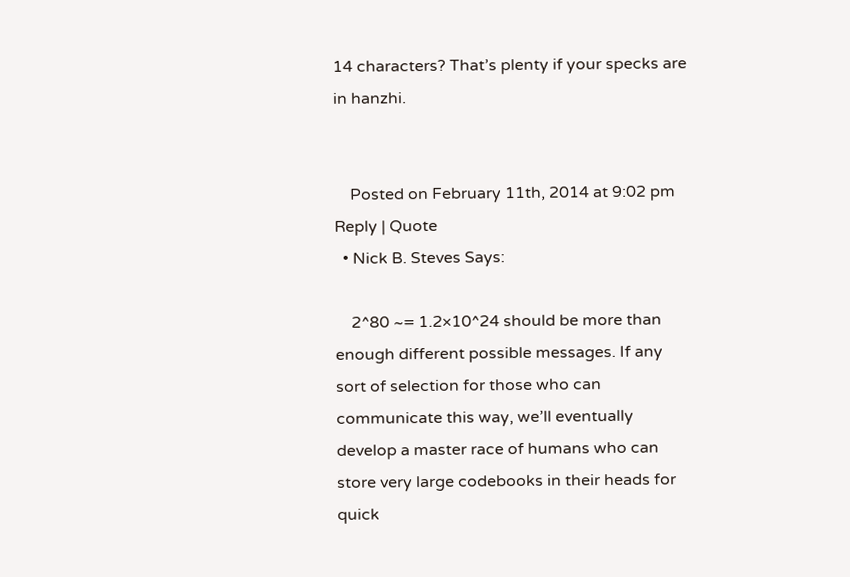14 characters? That’s plenty if your specks are in hanzhi.


    Posted on February 11th, 2014 at 9:02 pm Reply | Quote
  • Nick B. Steves Says:

    2^80 ~= 1.2×10^24 should be more than enough different possible messages. If any sort of selection for those who can communicate this way, we’ll eventually develop a master race of humans who can store very large codebooks in their heads for quick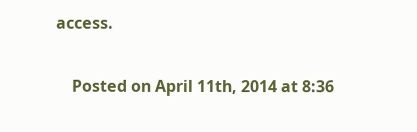access.


    Posted on April 11th, 2014 at 8:36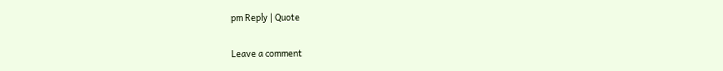pm Reply | Quote

Leave a comment